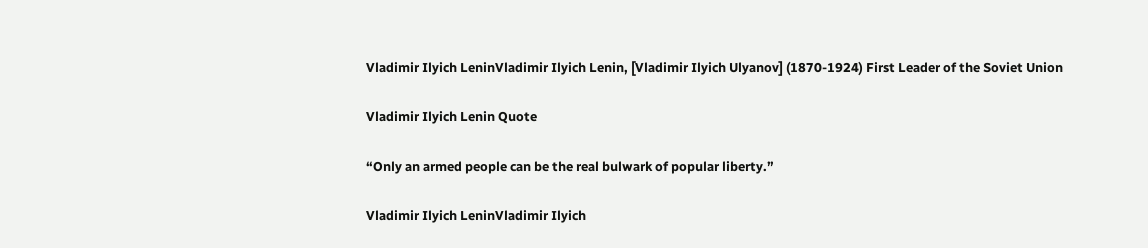Vladimir Ilyich LeninVladimir Ilyich Lenin, [Vladimir Ilyich Ulyanov] (1870-1924) First Leader of the Soviet Union

Vladimir Ilyich Lenin Quote

“Only an armed people can be the real bulwark of popular liberty.”

Vladimir Ilyich LeninVladimir Ilyich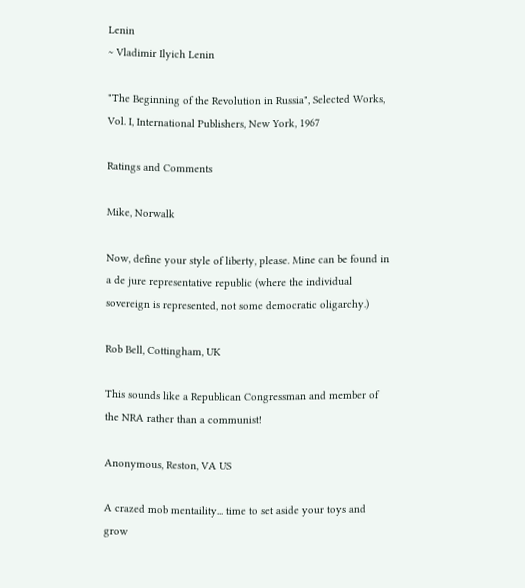Lenin
~ Vladimir Ilyich Lenin

"The Beginning of the Revolution in Russia", Selected Works, Vol. I, International Publishers, New York, 1967

Ratings and Comments

Mike, Norwalk

Now, define your style of liberty, please. Mine can be found in a de jure representative republic (where the individual sovereign is represented, not some democratic oligarchy.)

Rob Bell, Cottingham, UK

This sounds like a Republican Congressman and member of the NRA rather than a communist!

Anonymous, Reston, VA US

A crazed mob mentaility... time to set aside your toys and grow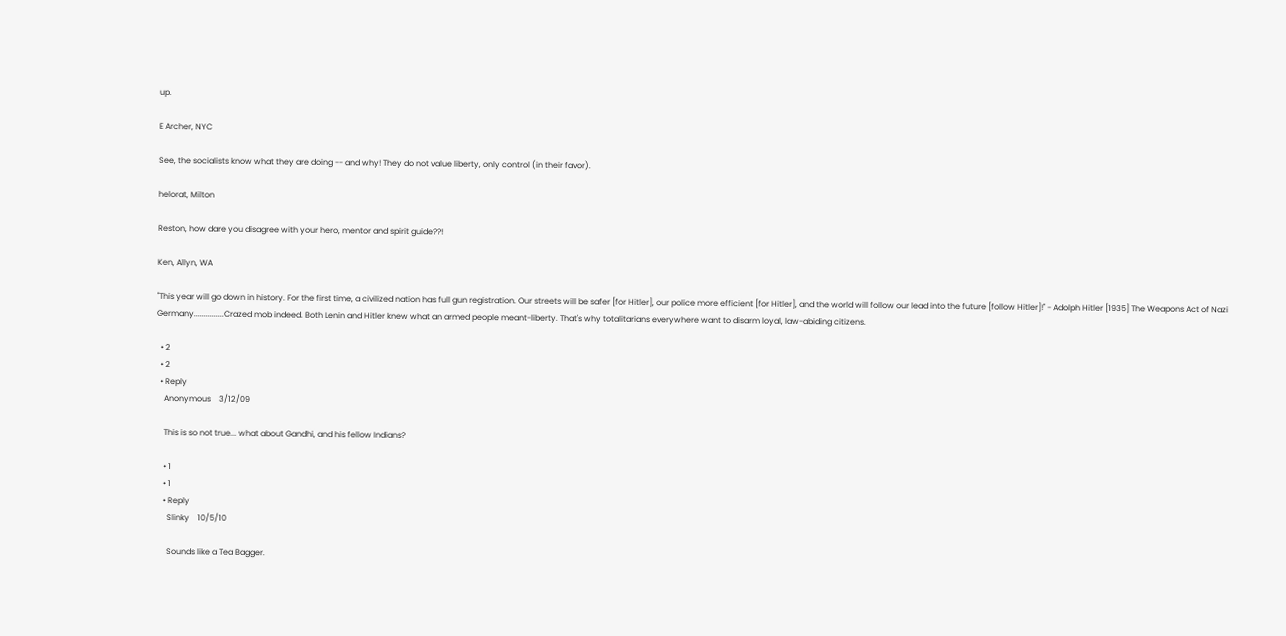up.

E Archer, NYC

See, the socialists know what they are doing -- and why! They do not value liberty, only control (in their favor).

helorat, Milton

Reston, how dare you disagree with your hero, mentor and spirit guide??!

Ken, Allyn, WA

"This year will go down in history. For the first time, a civilized nation has full gun registration. Our streets will be safer [for Hitler], our police more efficient [for Hitler], and the world will follow our lead into the future [follow Hitler]!" - Adolph Hitler [1935] The Weapons Act of Nazi Germany...............Crazed mob indeed. Both Lenin and Hitler knew what an armed people meant-liberty. That's why totalitarians everywhere want to disarm loyal, law-abiding citizens.

  • 2
  • 2
  • Reply
    Anonymous    3/12/09

    This is so not true... what about Gandhi, and his fellow Indians?

    • 1
    • 1
    • Reply
      Slinky    10/5/10

      Sounds like a Tea Bagger.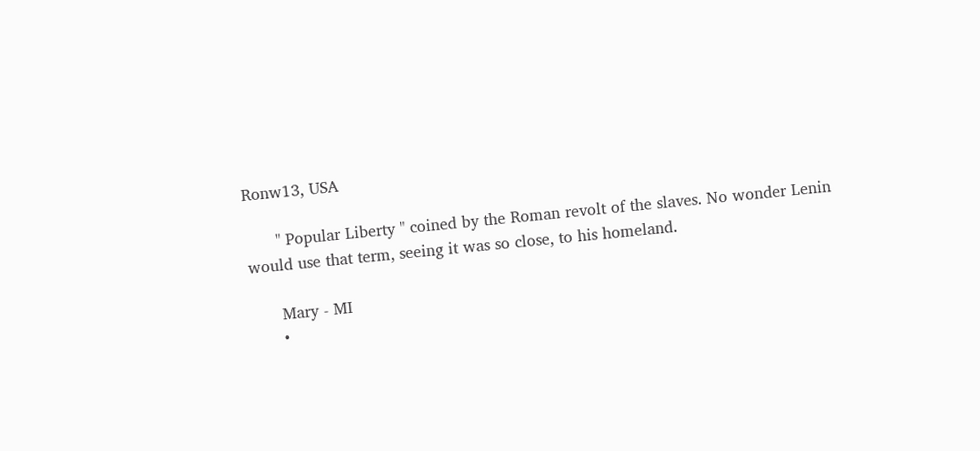Ronw13, USA

      " Popular Liberty " coined by the Roman revolt of the slaves. No wonder Lenin would use that term, seeing it was so close, to his homeland.

      Mary - MI
      •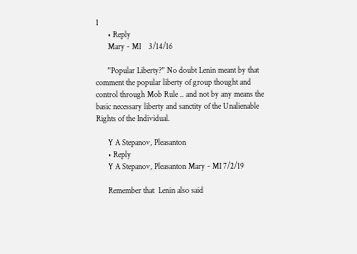1
      • Reply
      Mary - MI    3/14/16

      "Popular Liberty?" No doubt Lenin meant by that comment the popular liberty of group thought and control through Mob Rule .. and not by any means the basic necessary liberty and sanctity of the Unalienable Rights of the Individual.

      Y A Stepanov, Pleasanton
      • Reply
      Y A Stepanov, Pleasanton Mary - MI 7/2/19

      Remember that  Lenin also said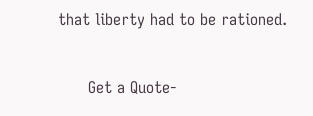that liberty had to be rationed.


      Get a Quote-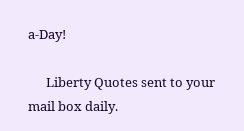a-Day!

      Liberty Quotes sent to your mail box daily.